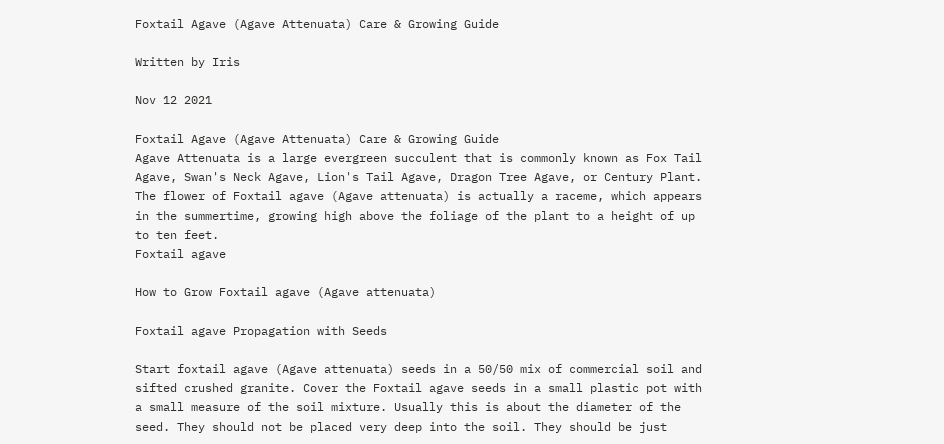Foxtail Agave (Agave Attenuata) Care & Growing Guide

Written by Iris

Nov 12 2021

Foxtail Agave (Agave Attenuata) Care & Growing Guide
Agave Attenuata is a large evergreen succulent that is commonly known as Fox Tail Agave, Swan's Neck Agave, Lion's Tail Agave, Dragon Tree Agave, or Century Plant. The flower of Foxtail agave (Agave attenuata) is actually a raceme, which appears in the summertime, growing high above the foliage of the plant to a height of up to ten feet.
Foxtail agave

How to Grow Foxtail agave (Agave attenuata)

Foxtail agave Propagation with Seeds

Start foxtail agave (Agave attenuata) seeds in a 50/50 mix of commercial soil and sifted crushed granite. Cover the Foxtail agave seeds in a small plastic pot with a small measure of the soil mixture. Usually this is about the diameter of the seed. They should not be placed very deep into the soil. They should be just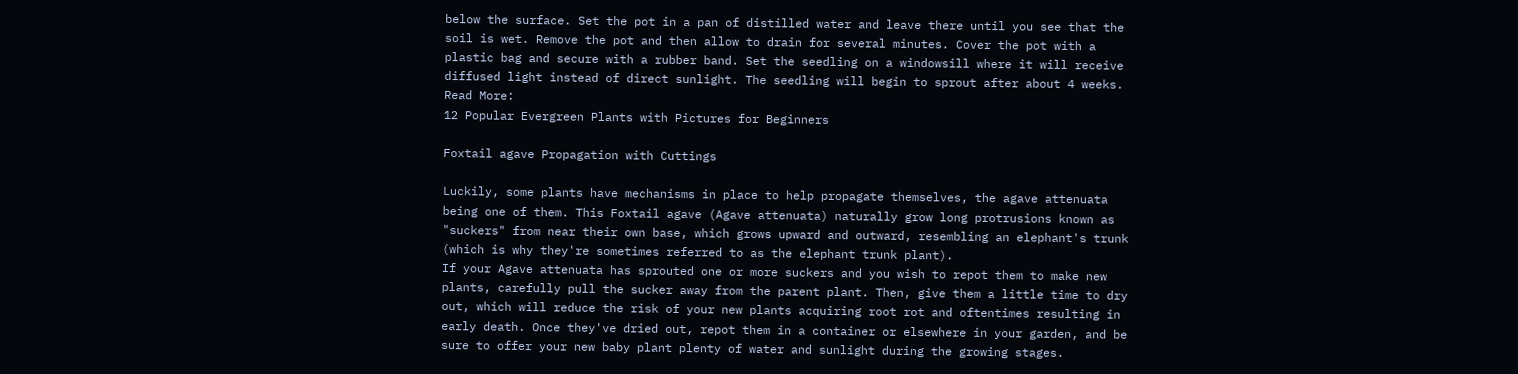below the surface. Set the pot in a pan of distilled water and leave there until you see that the soil is wet. Remove the pot and then allow to drain for several minutes. Cover the pot with a plastic bag and secure with a rubber band. Set the seedling on a windowsill where it will receive diffused light instead of direct sunlight. The seedling will begin to sprout after about 4 weeks.
Read More:
12 Popular Evergreen Plants with Pictures for Beginners

Foxtail agave Propagation with Cuttings

Luckily, some plants have mechanisms in place to help propagate themselves, the agave attenuata being one of them. This Foxtail agave (Agave attenuata) naturally grow long protrusions known as "suckers" from near their own base, which grows upward and outward, resembling an elephant's trunk (which is why they're sometimes referred to as the elephant trunk plant).
If your Agave attenuata has sprouted one or more suckers and you wish to repot them to make new plants, carefully pull the sucker away from the parent plant. Then, give them a little time to dry out, which will reduce the risk of your new plants acquiring root rot and oftentimes resulting in early death. Once they've dried out, repot them in a container or elsewhere in your garden, and be sure to offer your new baby plant plenty of water and sunlight during the growing stages.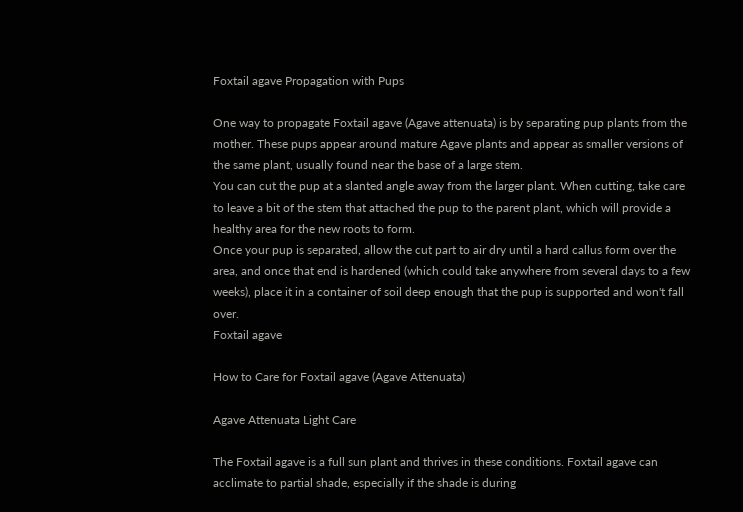Foxtail agave Propagation with Pups

One way to propagate Foxtail agave (Agave attenuata) is by separating pup plants from the mother. These pups appear around mature Agave plants and appear as smaller versions of the same plant, usually found near the base of a large stem.
You can cut the pup at a slanted angle away from the larger plant. When cutting, take care to leave a bit of the stem that attached the pup to the parent plant, which will provide a healthy area for the new roots to form.
Once your pup is separated, allow the cut part to air dry until a hard callus form over the area, and once that end is hardened (which could take anywhere from several days to a few weeks), place it in a container of soil deep enough that the pup is supported and won't fall over.
Foxtail agave

How to Care for Foxtail agave (Agave Attenuata)

Agave Attenuata Light Care

The Foxtail agave is a full sun plant and thrives in these conditions. Foxtail agave can acclimate to partial shade, especially if the shade is during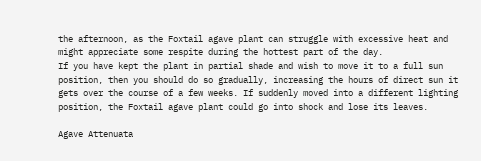the afternoon, as the Foxtail agave plant can struggle with excessive heat and might appreciate some respite during the hottest part of the day.
If you have kept the plant in partial shade and wish to move it to a full sun position, then you should do so gradually, increasing the hours of direct sun it gets over the course of a few weeks. If suddenly moved into a different lighting position, the Foxtail agave plant could go into shock and lose its leaves.

Agave Attenuata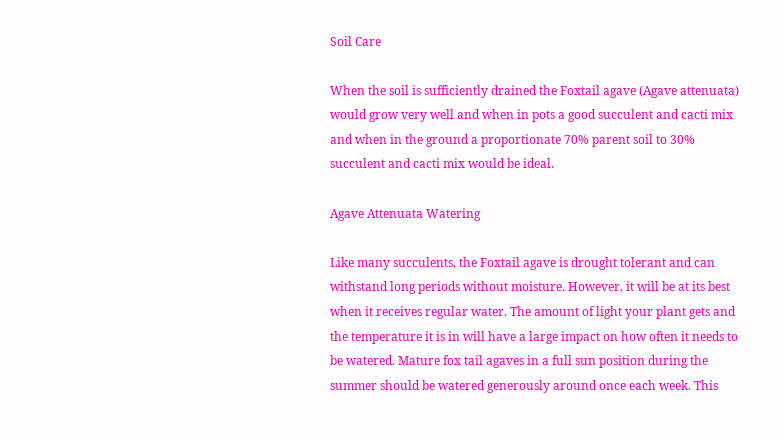Soil Care

When the soil is sufficiently drained the Foxtail agave (Agave attenuata) would grow very well and when in pots a good succulent and cacti mix and when in the ground a proportionate 70% parent soil to 30% succulent and cacti mix would be ideal.

Agave Attenuata Watering

Like many succulents, the Foxtail agave is drought tolerant and can withstand long periods without moisture. However, it will be at its best when it receives regular water. The amount of light your plant gets and the temperature it is in will have a large impact on how often it needs to be watered. Mature fox tail agaves in a full sun position during the summer should be watered generously around once each week. This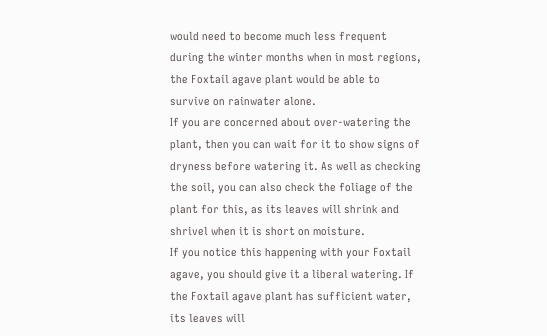would need to become much less frequent during the winter months when in most regions, the Foxtail agave plant would be able to survive on rainwater alone.
If you are concerned about over-watering the plant, then you can wait for it to show signs of dryness before watering it. As well as checking the soil, you can also check the foliage of the plant for this, as its leaves will shrink and shrivel when it is short on moisture.
If you notice this happening with your Foxtail agave, you should give it a liberal watering. If the Foxtail agave plant has sufficient water, its leaves will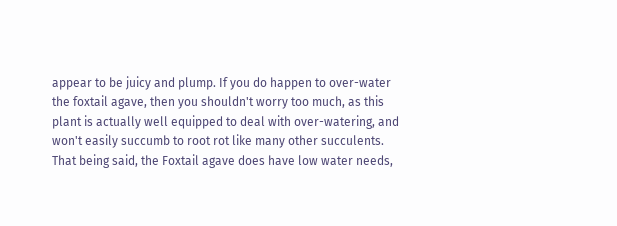appear to be juicy and plump. If you do happen to over-water the foxtail agave, then you shouldn't worry too much, as this plant is actually well equipped to deal with over-watering, and won't easily succumb to root rot like many other succulents.
That being said, the Foxtail agave does have low water needs,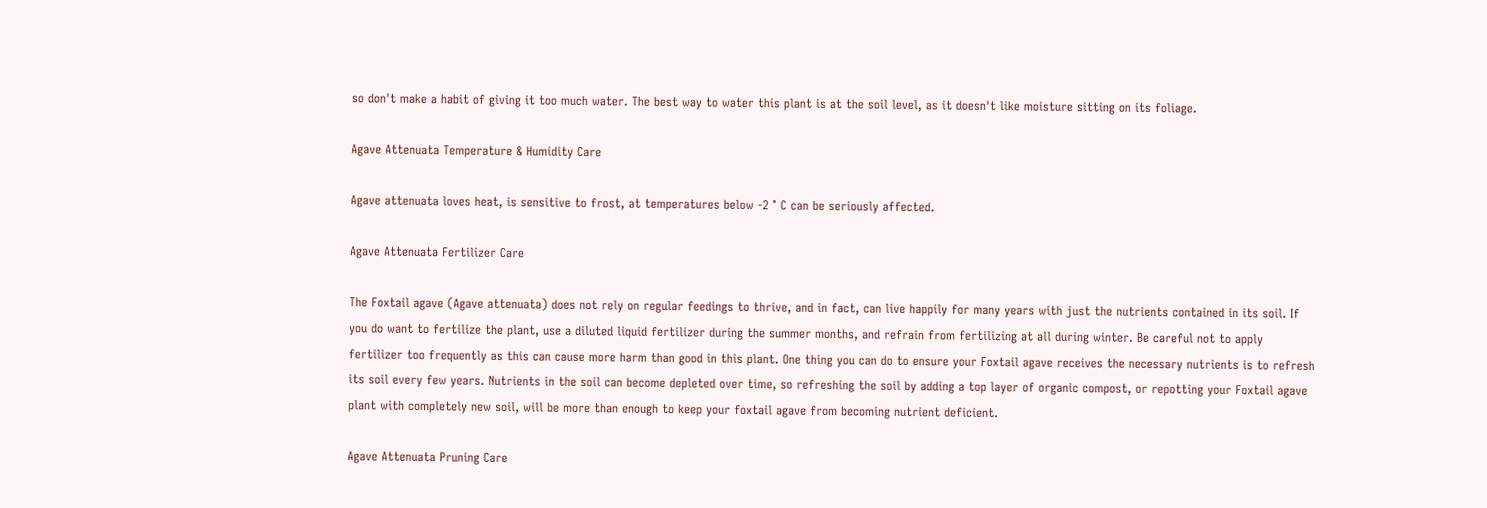so don't make a habit of giving it too much water. The best way to water this plant is at the soil level, as it doesn't like moisture sitting on its foliage.

Agave Attenuata Temperature & Humidity Care

Agave attenuata loves heat, is sensitive to frost, at temperatures below -2 ° C can be seriously affected.

Agave Attenuata Fertilizer Care

The Foxtail agave (Agave attenuata) does not rely on regular feedings to thrive, and in fact, can live happily for many years with just the nutrients contained in its soil. If you do want to fertilize the plant, use a diluted liquid fertilizer during the summer months, and refrain from fertilizing at all during winter. Be careful not to apply fertilizer too frequently as this can cause more harm than good in this plant. One thing you can do to ensure your Foxtail agave receives the necessary nutrients is to refresh its soil every few years. Nutrients in the soil can become depleted over time, so refreshing the soil by adding a top layer of organic compost, or repotting your Foxtail agave plant with completely new soil, will be more than enough to keep your foxtail agave from becoming nutrient deficient.

Agave Attenuata Pruning Care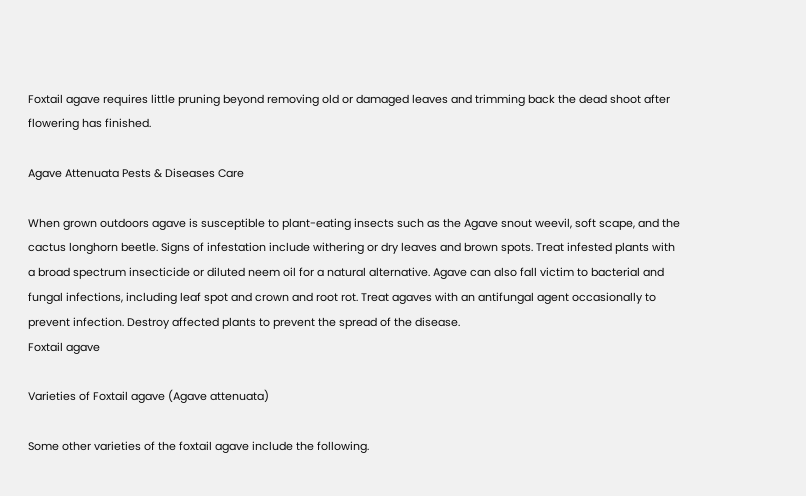Foxtail agave requires little pruning beyond removing old or damaged leaves and trimming back the dead shoot after flowering has finished.

Agave Attenuata Pests & Diseases Care

When grown outdoors agave is susceptible to plant-eating insects such as the Agave snout weevil, soft scape, and the cactus longhorn beetle. Signs of infestation include withering or dry leaves and brown spots. Treat infested plants with a broad spectrum insecticide or diluted neem oil for a natural alternative. Agave can also fall victim to bacterial and fungal infections, including leaf spot and crown and root rot. Treat agaves with an antifungal agent occasionally to prevent infection. Destroy affected plants to prevent the spread of the disease.
Foxtail agave

Varieties of Foxtail agave (Agave attenuata)

Some other varieties of the foxtail agave include the following.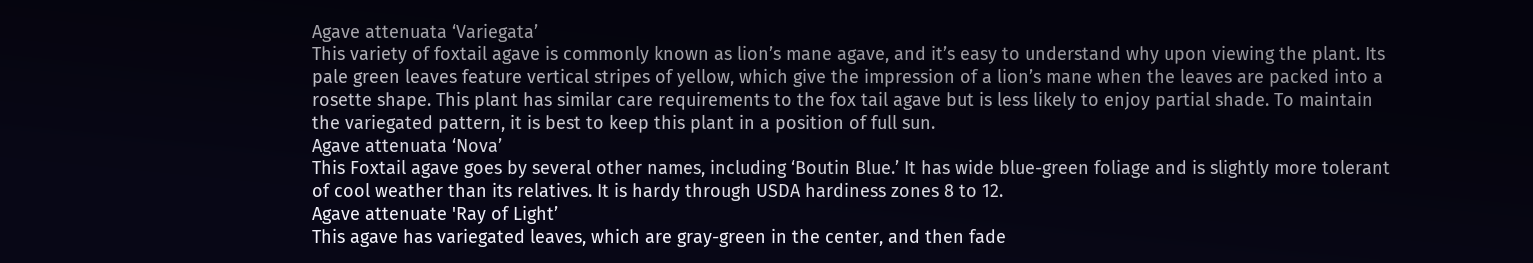Agave attenuata ‘Variegata’
This variety of foxtail agave is commonly known as lion’s mane agave, and it’s easy to understand why upon viewing the plant. Its pale green leaves feature vertical stripes of yellow, which give the impression of a lion’s mane when the leaves are packed into a rosette shape. This plant has similar care requirements to the fox tail agave but is less likely to enjoy partial shade. To maintain the variegated pattern, it is best to keep this plant in a position of full sun.
Agave attenuata ‘Nova’
This Foxtail agave goes by several other names, including ‘Boutin Blue.’ It has wide blue-green foliage and is slightly more tolerant of cool weather than its relatives. It is hardy through USDA hardiness zones 8 to 12.
Agave attenuate 'Ray of Light’
This agave has variegated leaves, which are gray-green in the center, and then fade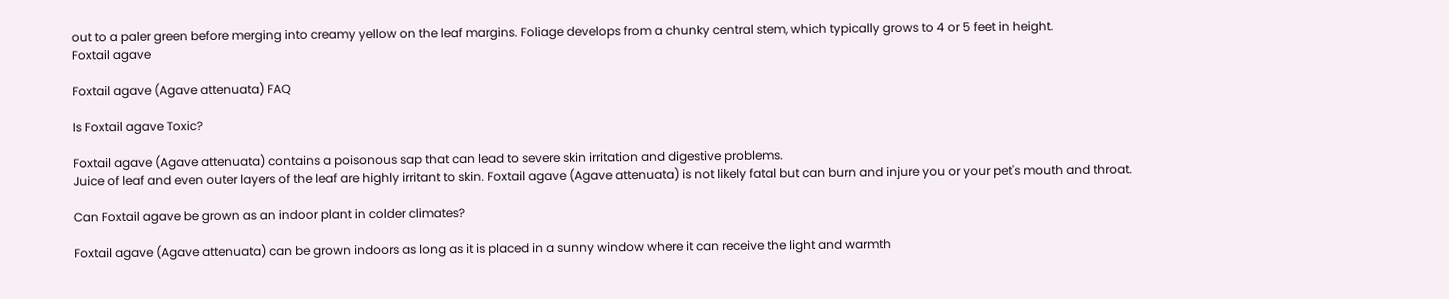out to a paler green before merging into creamy yellow on the leaf margins. Foliage develops from a chunky central stem, which typically grows to 4 or 5 feet in height.
Foxtail agave

Foxtail agave (Agave attenuata) FAQ

Is Foxtail agave Toxic?

Foxtail agave (Agave attenuata) contains a poisonous sap that can lead to severe skin irritation and digestive problems.
Juice of leaf and even outer layers of the leaf are highly irritant to skin. Foxtail agave (Agave attenuata) is not likely fatal but can burn and injure you or your pet's mouth and throat.

Can Foxtail agave be grown as an indoor plant in colder climates?

Foxtail agave (Agave attenuata) can be grown indoors as long as it is placed in a sunny window where it can receive the light and warmth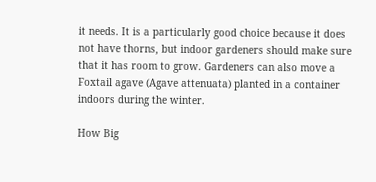it needs. It is a particularly good choice because it does not have thorns, but indoor gardeners should make sure that it has room to grow. Gardeners can also move a Foxtail agave (Agave attenuata) planted in a container indoors during the winter.

How Big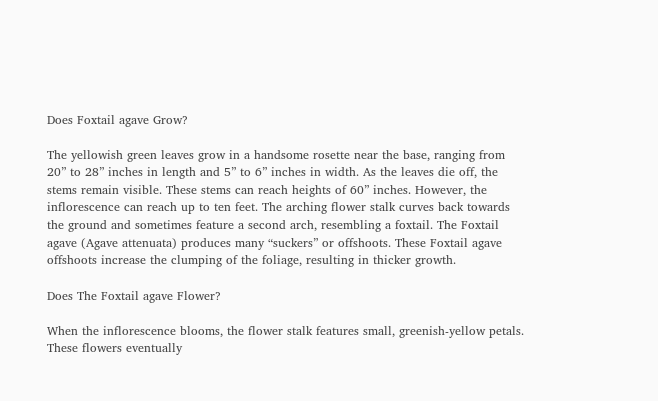Does Foxtail agave Grow?

The yellowish green leaves grow in a handsome rosette near the base, ranging from 20” to 28” inches in length and 5” to 6” inches in width. As the leaves die off, the stems remain visible. These stems can reach heights of 60” inches. However, the inflorescence can reach up to ten feet. The arching flower stalk curves back towards the ground and sometimes feature a second arch, resembling a foxtail. The Foxtail agave (Agave attenuata) produces many “suckers” or offshoots. These Foxtail agave offshoots increase the clumping of the foliage, resulting in thicker growth.

Does The Foxtail agave Flower?

When the inflorescence blooms, the flower stalk features small, greenish-yellow petals. These flowers eventually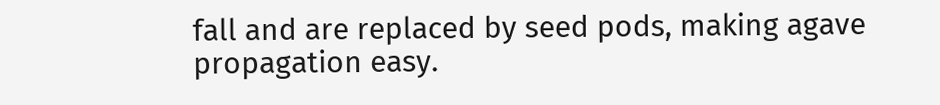fall and are replaced by seed pods, making agave propagation easy.